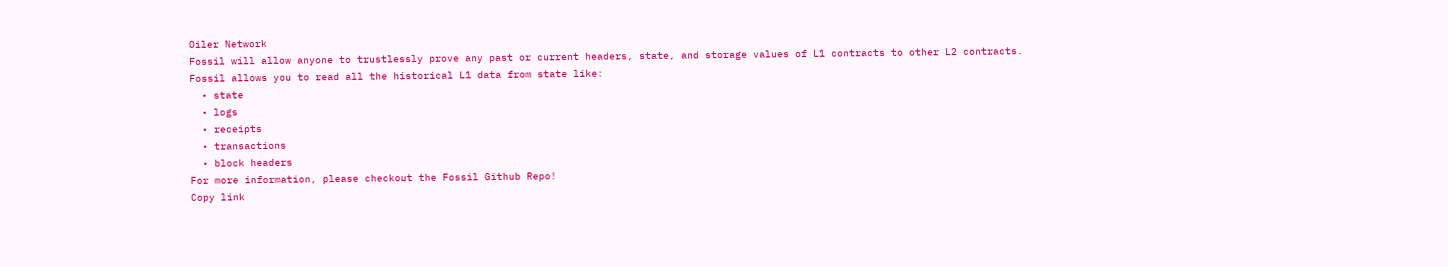Oiler Network
Fossil will allow anyone to trustlessly prove any past or current headers, state, and storage values of L1 contracts to other L2 contracts.
Fossil allows you to read all the historical L1 data from state like:
  • state
  • logs
  • receipts
  • transactions
  • block headers
For more information, please checkout the Fossil Github Repo!
Copy link